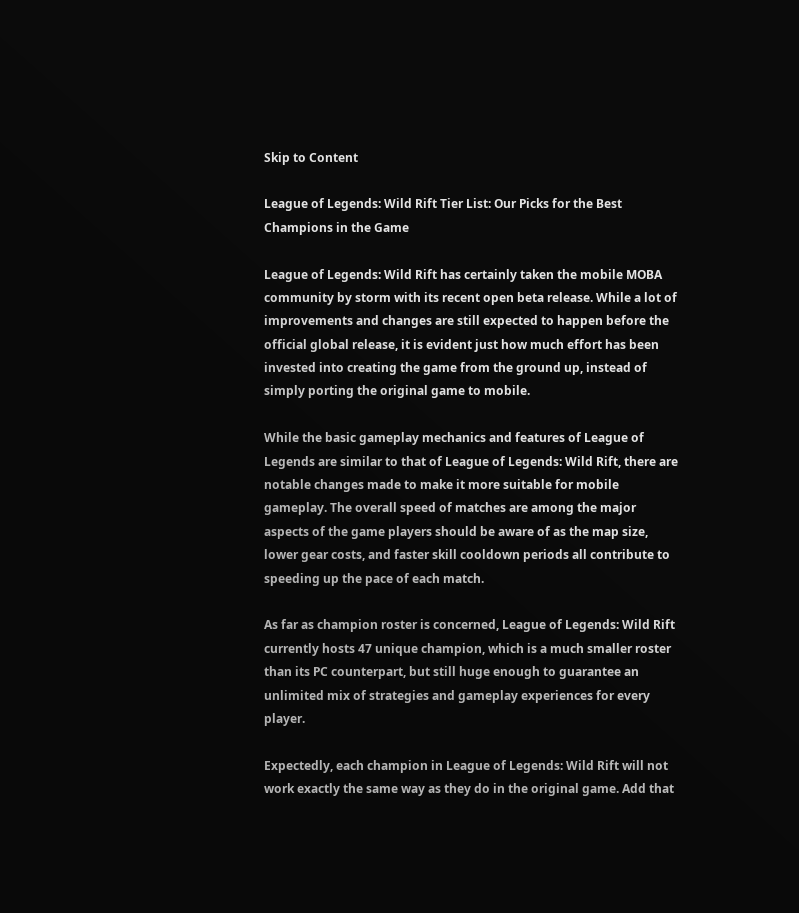Skip to Content

League of Legends: Wild Rift Tier List: Our Picks for the Best Champions in the Game

League of Legends: Wild Rift has certainly taken the mobile MOBA community by storm with its recent open beta release. While a lot of improvements and changes are still expected to happen before the official global release, it is evident just how much effort has been invested into creating the game from the ground up, instead of simply porting the original game to mobile.

While the basic gameplay mechanics and features of League of Legends are similar to that of League of Legends: Wild Rift, there are notable changes made to make it more suitable for mobile gameplay. The overall speed of matches are among the major aspects of the game players should be aware of as the map size, lower gear costs, and faster skill cooldown periods all contribute to speeding up the pace of each match.

As far as champion roster is concerned, League of Legends: Wild Rift currently hosts 47 unique champion, which is a much smaller roster than its PC counterpart, but still huge enough to guarantee an unlimited mix of strategies and gameplay experiences for every player.

Expectedly, each champion in League of Legends: Wild Rift will not work exactly the same way as they do in the original game. Add that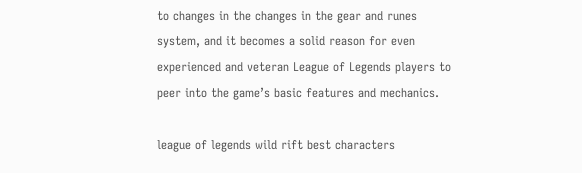to changes in the changes in the gear and runes system, and it becomes a solid reason for even experienced and veteran League of Legends players to peer into the game’s basic features and mechanics.

league of legends wild rift best characters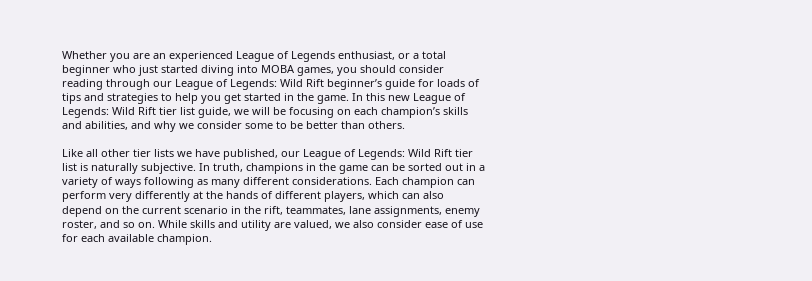Whether you are an experienced League of Legends enthusiast, or a total beginner who just started diving into MOBA games, you should consider reading through our League of Legends: Wild Rift beginner’s guide for loads of tips and strategies to help you get started in the game. In this new League of Legends: Wild Rift tier list guide, we will be focusing on each champion’s skills and abilities, and why we consider some to be better than others.

Like all other tier lists we have published, our League of Legends: Wild Rift tier list is naturally subjective. In truth, champions in the game can be sorted out in a variety of ways following as many different considerations. Each champion can perform very differently at the hands of different players, which can also depend on the current scenario in the rift, teammates, lane assignments, enemy roster, and so on. While skills and utility are valued, we also consider ease of use for each available champion.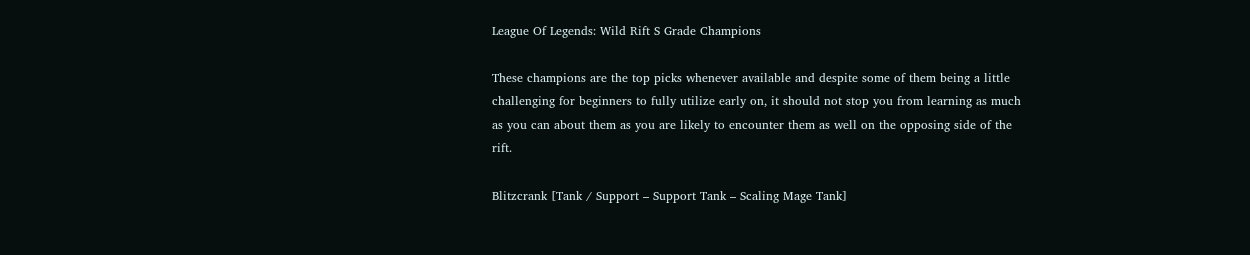League Of Legends: Wild Rift S Grade Champions

These champions are the top picks whenever available and despite some of them being a little challenging for beginners to fully utilize early on, it should not stop you from learning as much as you can about them as you are likely to encounter them as well on the opposing side of the rift.

Blitzcrank [Tank / Support – Support Tank – Scaling Mage Tank]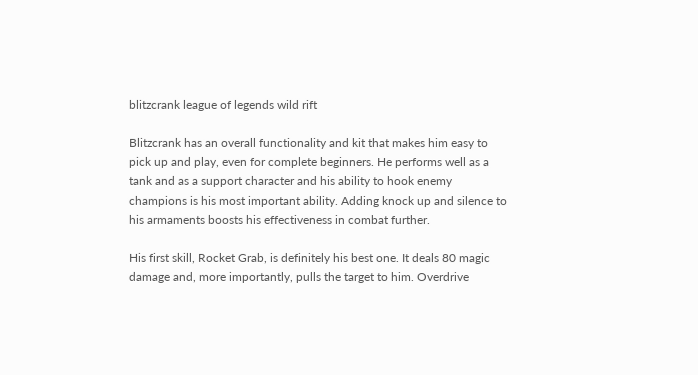blitzcrank league of legends wild rift

Blitzcrank has an overall functionality and kit that makes him easy to pick up and play, even for complete beginners. He performs well as a tank and as a support character and his ability to hook enemy champions is his most important ability. Adding knock up and silence to his armaments boosts his effectiveness in combat further.

His first skill, Rocket Grab, is definitely his best one. It deals 80 magic damage and, more importantly, pulls the target to him. Overdrive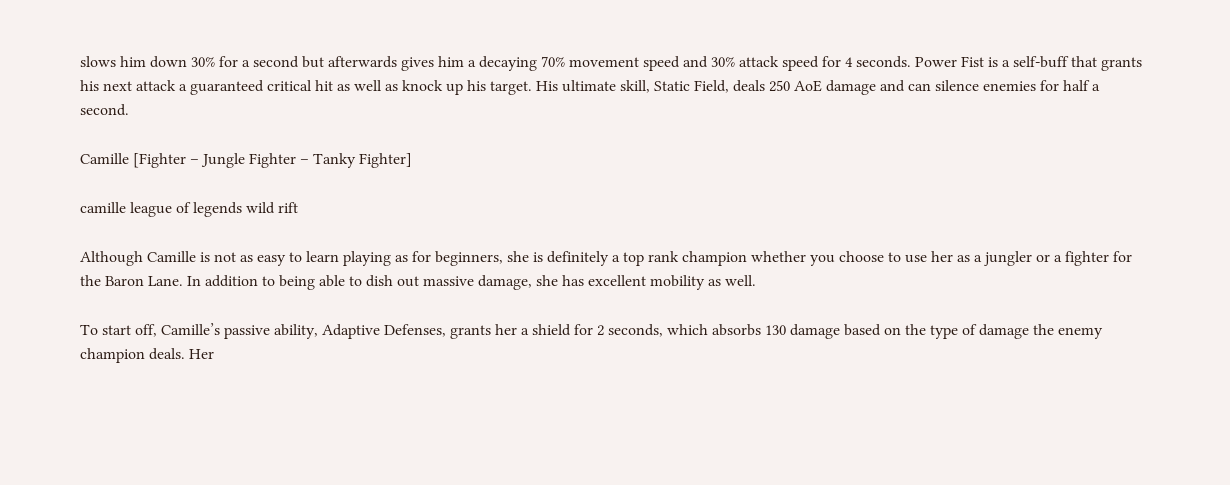slows him down 30% for a second but afterwards gives him a decaying 70% movement speed and 30% attack speed for 4 seconds. Power Fist is a self-buff that grants his next attack a guaranteed critical hit as well as knock up his target. His ultimate skill, Static Field, deals 250 AoE damage and can silence enemies for half a second.

Camille [Fighter – Jungle Fighter – Tanky Fighter]

camille league of legends wild rift

Although Camille is not as easy to learn playing as for beginners, she is definitely a top rank champion whether you choose to use her as a jungler or a fighter for the Baron Lane. In addition to being able to dish out massive damage, she has excellent mobility as well.

To start off, Camille’s passive ability, Adaptive Defenses, grants her a shield for 2 seconds, which absorbs 130 damage based on the type of damage the enemy champion deals. Her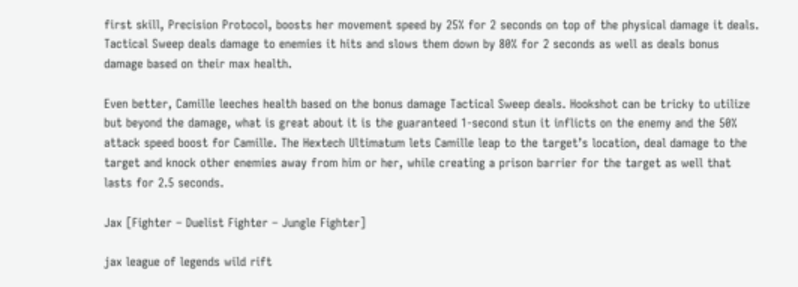first skill, Precision Protocol, boosts her movement speed by 25% for 2 seconds on top of the physical damage it deals. Tactical Sweep deals damage to enemies it hits and slows them down by 80% for 2 seconds as well as deals bonus damage based on their max health.

Even better, Camille leeches health based on the bonus damage Tactical Sweep deals. Hookshot can be tricky to utilize but beyond the damage, what is great about it is the guaranteed 1-second stun it inflicts on the enemy and the 50% attack speed boost for Camille. The Hextech Ultimatum lets Camille leap to the target’s location, deal damage to the target and knock other enemies away from him or her, while creating a prison barrier for the target as well that lasts for 2.5 seconds.

Jax [Fighter – Duelist Fighter – Jungle Fighter]

jax league of legends wild rift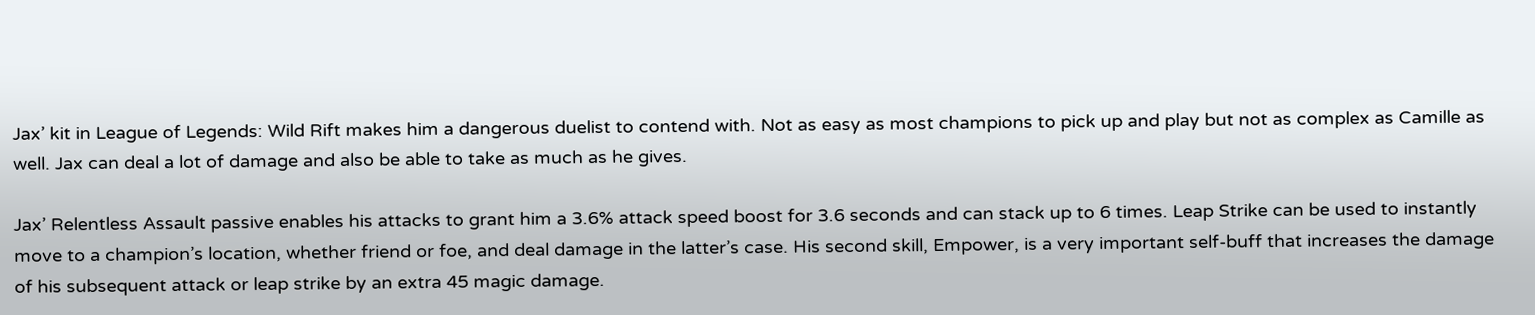Jax’ kit in League of Legends: Wild Rift makes him a dangerous duelist to contend with. Not as easy as most champions to pick up and play but not as complex as Camille as well. Jax can deal a lot of damage and also be able to take as much as he gives.

Jax’ Relentless Assault passive enables his attacks to grant him a 3.6% attack speed boost for 3.6 seconds and can stack up to 6 times. Leap Strike can be used to instantly move to a champion’s location, whether friend or foe, and deal damage in the latter’s case. His second skill, Empower, is a very important self-buff that increases the damage of his subsequent attack or leap strike by an extra 45 magic damage.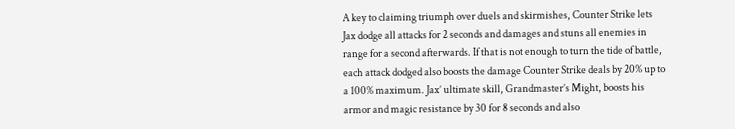A key to claiming triumph over duels and skirmishes, Counter Strike lets Jax dodge all attacks for 2 seconds and damages and stuns all enemies in range for a second afterwards. If that is not enough to turn the tide of battle, each attack dodged also boosts the damage Counter Strike deals by 20% up to a 100% maximum. Jax’ ultimate skill, Grandmaster’s Might, boosts his armor and magic resistance by 30 for 8 seconds and also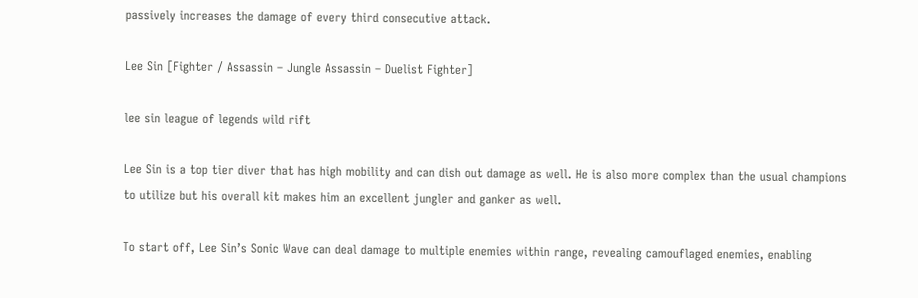passively increases the damage of every third consecutive attack.

Lee Sin [Fighter / Assassin – Jungle Assassin – Duelist Fighter]

lee sin league of legends wild rift

Lee Sin is a top tier diver that has high mobility and can dish out damage as well. He is also more complex than the usual champions to utilize but his overall kit makes him an excellent jungler and ganker as well.

To start off, Lee Sin’s Sonic Wave can deal damage to multiple enemies within range, revealing camouflaged enemies, enabling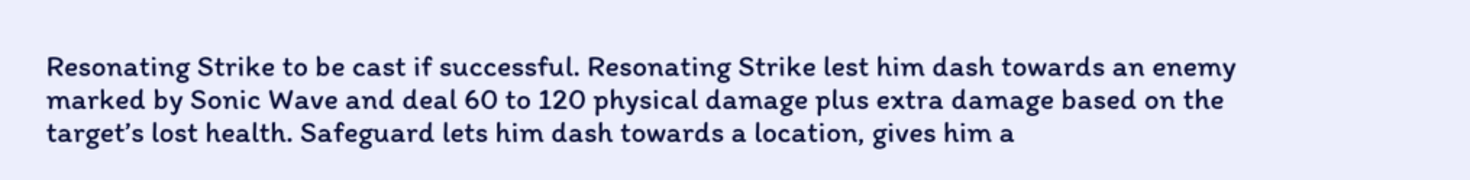Resonating Strike to be cast if successful. Resonating Strike lest him dash towards an enemy marked by Sonic Wave and deal 60 to 120 physical damage plus extra damage based on the target’s lost health. Safeguard lets him dash towards a location, gives him a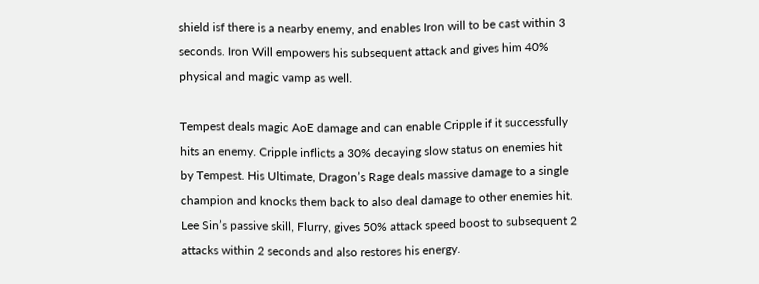shield isf there is a nearby enemy, and enables Iron will to be cast within 3 seconds. Iron Will empowers his subsequent attack and gives him 40% physical and magic vamp as well.

Tempest deals magic AoE damage and can enable Cripple if it successfully hits an enemy. Cripple inflicts a 30% decaying slow status on enemies hit by Tempest. His Ultimate, Dragon’s Rage deals massive damage to a single champion and knocks them back to also deal damage to other enemies hit. Lee Sin’s passive skill, Flurry, gives 50% attack speed boost to subsequent 2 attacks within 2 seconds and also restores his energy.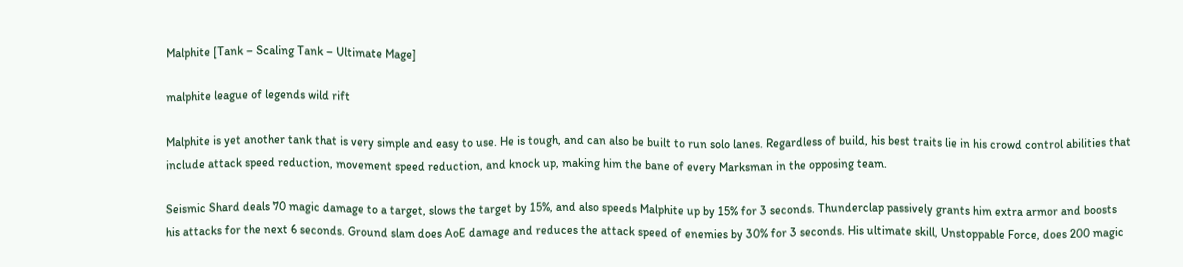Malphite [Tank – Scaling Tank – Ultimate Mage]

malphite league of legends wild rift

Malphite is yet another tank that is very simple and easy to use. He is tough, and can also be built to run solo lanes. Regardless of build, his best traits lie in his crowd control abilities that include attack speed reduction, movement speed reduction, and knock up, making him the bane of every Marksman in the opposing team.

Seismic Shard deals 70 magic damage to a target, slows the target by 15%, and also speeds Malphite up by 15% for 3 seconds. Thunderclap passively grants him extra armor and boosts his attacks for the next 6 seconds. Ground slam does AoE damage and reduces the attack speed of enemies by 30% for 3 seconds. His ultimate skill, Unstoppable Force, does 200 magic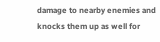damage to nearby enemies and knocks them up as well for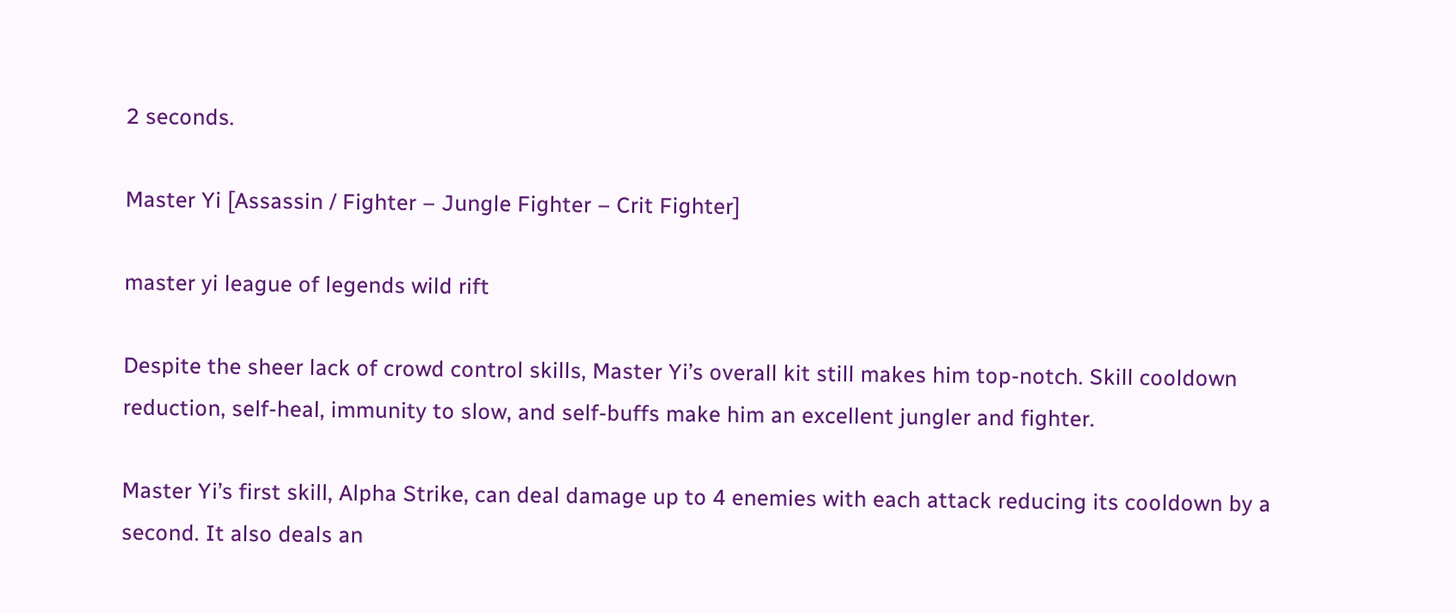2 seconds.

Master Yi [Assassin / Fighter – Jungle Fighter – Crit Fighter]

master yi league of legends wild rift

Despite the sheer lack of crowd control skills, Master Yi’s overall kit still makes him top-notch. Skill cooldown reduction, self-heal, immunity to slow, and self-buffs make him an excellent jungler and fighter.

Master Yi’s first skill, Alpha Strike, can deal damage up to 4 enemies with each attack reducing its cooldown by a second. It also deals an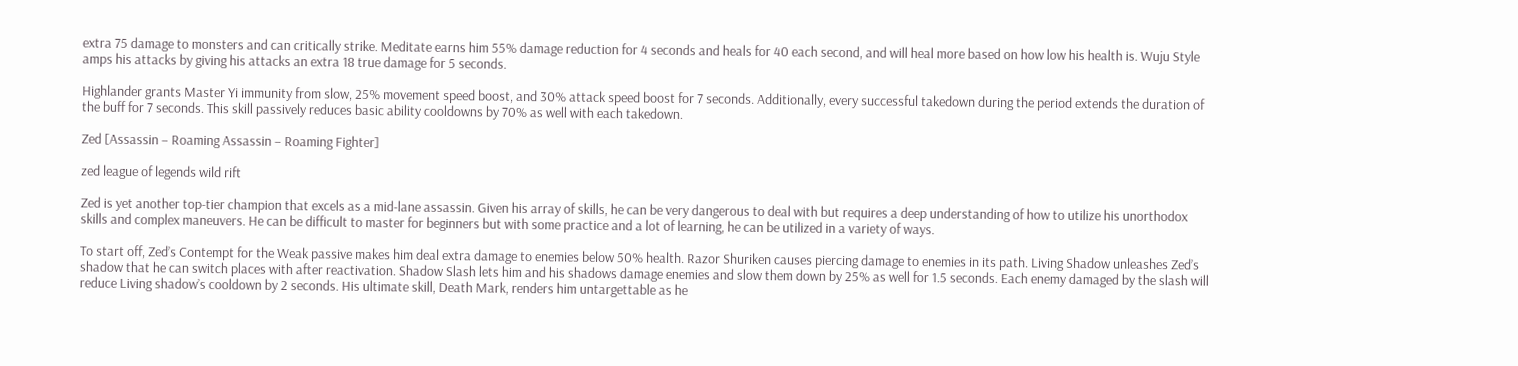extra 75 damage to monsters and can critically strike. Meditate earns him 55% damage reduction for 4 seconds and heals for 40 each second, and will heal more based on how low his health is. Wuju Style amps his attacks by giving his attacks an extra 18 true damage for 5 seconds.

Highlander grants Master Yi immunity from slow, 25% movement speed boost, and 30% attack speed boost for 7 seconds. Additionally, every successful takedown during the period extends the duration of the buff for 7 seconds. This skill passively reduces basic ability cooldowns by 70% as well with each takedown.

Zed [Assassin – Roaming Assassin – Roaming Fighter]

zed league of legends wild rift

Zed is yet another top-tier champion that excels as a mid-lane assassin. Given his array of skills, he can be very dangerous to deal with but requires a deep understanding of how to utilize his unorthodox skills and complex maneuvers. He can be difficult to master for beginners but with some practice and a lot of learning, he can be utilized in a variety of ways.

To start off, Zed’s Contempt for the Weak passive makes him deal extra damage to enemies below 50% health. Razor Shuriken causes piercing damage to enemies in its path. Living Shadow unleashes Zed’s shadow that he can switch places with after reactivation. Shadow Slash lets him and his shadows damage enemies and slow them down by 25% as well for 1.5 seconds. Each enemy damaged by the slash will reduce Living shadow’s cooldown by 2 seconds. His ultimate skill, Death Mark, renders him untargettable as he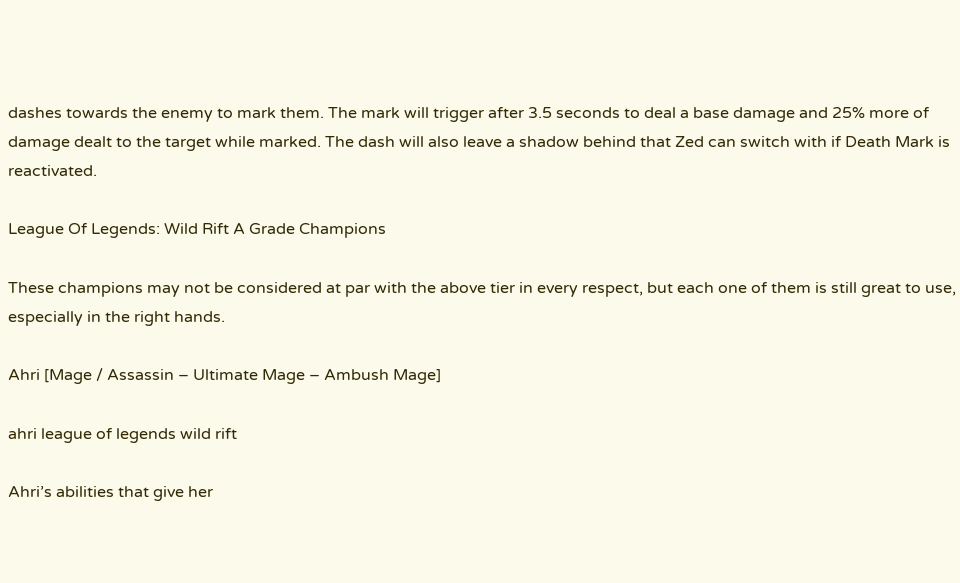dashes towards the enemy to mark them. The mark will trigger after 3.5 seconds to deal a base damage and 25% more of damage dealt to the target while marked. The dash will also leave a shadow behind that Zed can switch with if Death Mark is reactivated.

League Of Legends: Wild Rift A Grade Champions

These champions may not be considered at par with the above tier in every respect, but each one of them is still great to use, especially in the right hands.

Ahri [Mage / Assassin – Ultimate Mage – Ambush Mage]

ahri league of legends wild rift

Ahri’s abilities that give her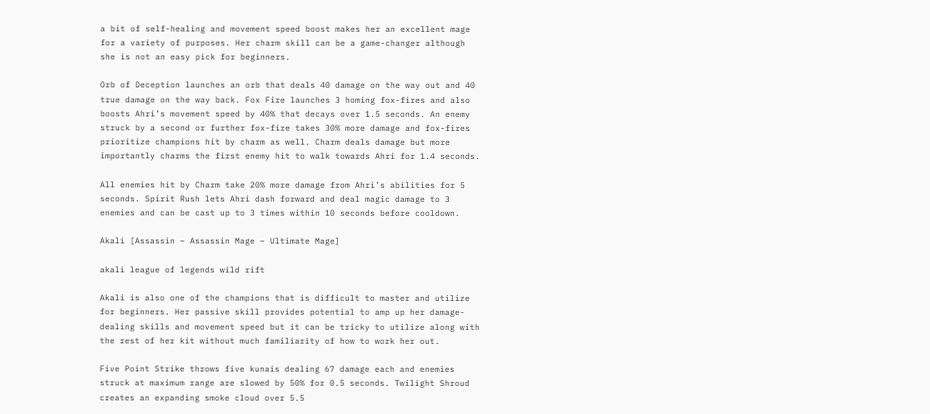a bit of self-healing and movement speed boost makes her an excellent mage for a variety of purposes. Her charm skill can be a game-changer although she is not an easy pick for beginners.

Orb of Deception launches an orb that deals 40 damage on the way out and 40 true damage on the way back. Fox Fire launches 3 homing fox-fires and also boosts Ahri’s movement speed by 40% that decays over 1.5 seconds. An enemy struck by a second or further fox-fire takes 30% more damage and fox-fires prioritize champions hit by charm as well. Charm deals damage but more importantly charms the first enemy hit to walk towards Ahri for 1.4 seconds.

All enemies hit by Charm take 20% more damage from Ahri’s abilities for 5 seconds. Spirit Rush lets Ahri dash forward and deal magic damage to 3 enemies and can be cast up to 3 times within 10 seconds before cooldown.

Akali [Assassin – Assassin Mage – Ultimate Mage]

akali league of legends wild rift

Akali is also one of the champions that is difficult to master and utilize for beginners. Her passive skill provides potential to amp up her damage-dealing skills and movement speed but it can be tricky to utilize along with the rest of her kit without much familiarity of how to work her out.

Five Point Strike throws five kunais dealing 67 damage each and enemies struck at maximum range are slowed by 50% for 0.5 seconds. Twilight Shroud creates an expanding smoke cloud over 5.5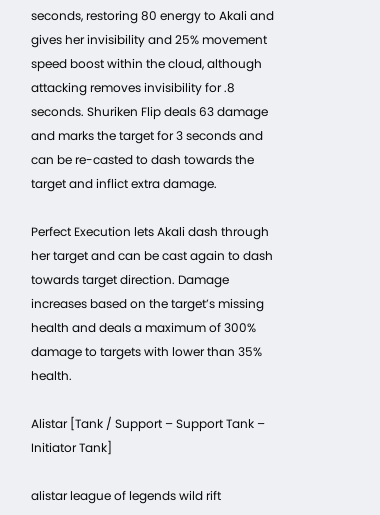seconds, restoring 80 energy to Akali and gives her invisibility and 25% movement speed boost within the cloud, although attacking removes invisibility for .8 seconds. Shuriken Flip deals 63 damage and marks the target for 3 seconds and can be re-casted to dash towards the target and inflict extra damage.

Perfect Execution lets Akali dash through her target and can be cast again to dash towards target direction. Damage increases based on the target’s missing health and deals a maximum of 300% damage to targets with lower than 35% health.

Alistar [Tank / Support – Support Tank – Initiator Tank]

alistar league of legends wild rift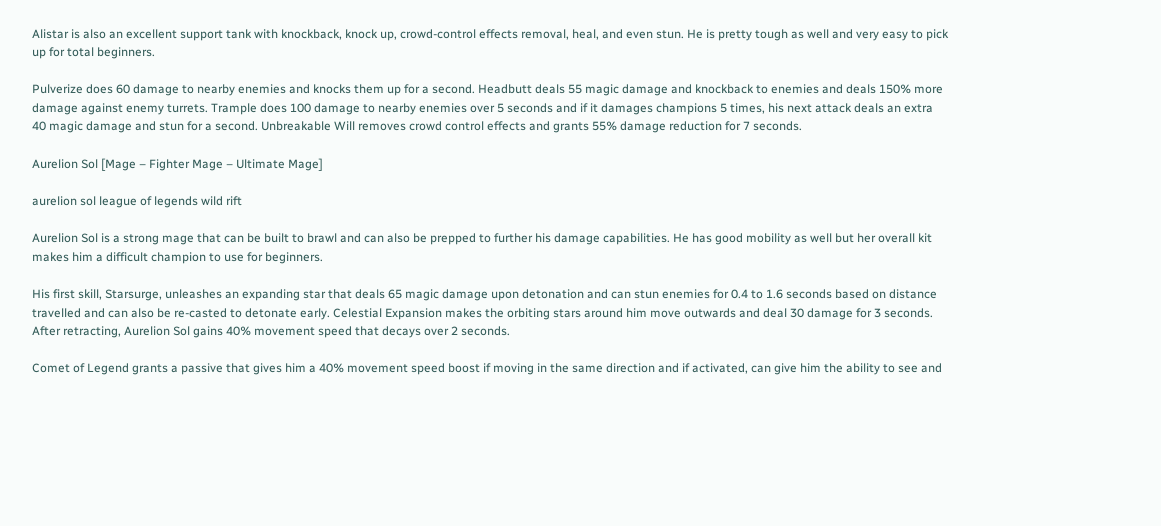Alistar is also an excellent support tank with knockback, knock up, crowd-control effects removal, heal, and even stun. He is pretty tough as well and very easy to pick up for total beginners.

Pulverize does 60 damage to nearby enemies and knocks them up for a second. Headbutt deals 55 magic damage and knockback to enemies and deals 150% more damage against enemy turrets. Trample does 100 damage to nearby enemies over 5 seconds and if it damages champions 5 times, his next attack deals an extra 40 magic damage and stun for a second. Unbreakable Will removes crowd control effects and grants 55% damage reduction for 7 seconds.

Aurelion Sol [Mage – Fighter Mage – Ultimate Mage]

aurelion sol league of legends wild rift

Aurelion Sol is a strong mage that can be built to brawl and can also be prepped to further his damage capabilities. He has good mobility as well but her overall kit makes him a difficult champion to use for beginners.

His first skill, Starsurge, unleashes an expanding star that deals 65 magic damage upon detonation and can stun enemies for 0.4 to 1.6 seconds based on distance travelled and can also be re-casted to detonate early. Celestial Expansion makes the orbiting stars around him move outwards and deal 30 damage for 3 seconds. After retracting, Aurelion Sol gains 40% movement speed that decays over 2 seconds.

Comet of Legend grants a passive that gives him a 40% movement speed boost if moving in the same direction and if activated, can give him the ability to see and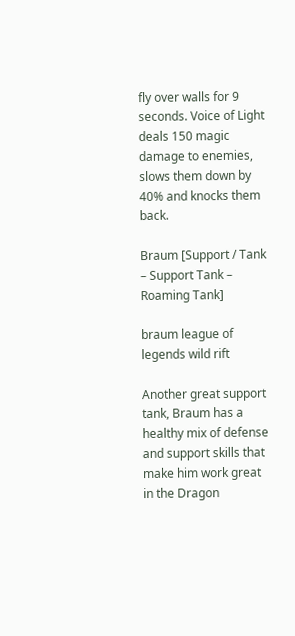fly over walls for 9 seconds. Voice of Light deals 150 magic damage to enemies, slows them down by 40% and knocks them back.

Braum [Support / Tank – Support Tank – Roaming Tank]

braum league of legends wild rift

Another great support tank, Braum has a healthy mix of defense and support skills that make him work great in the Dragon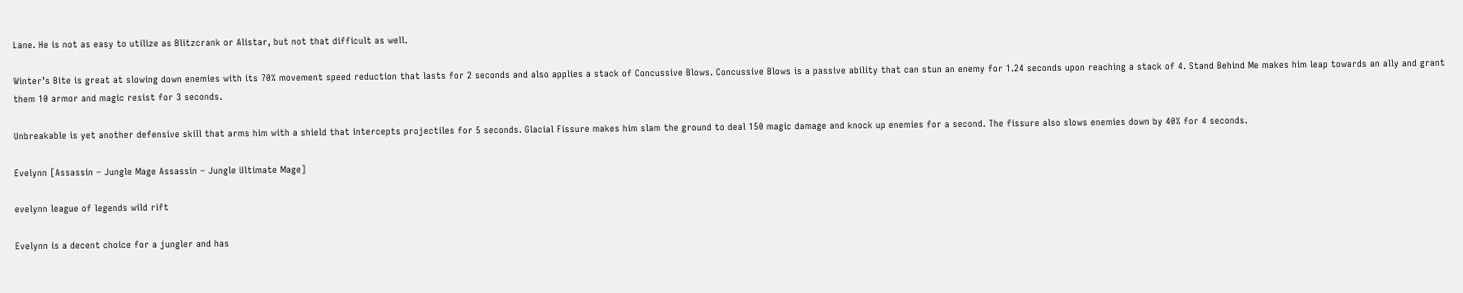Lane. He is not as easy to utilize as Blitzcrank or Alistar, but not that difficult as well.

Winter’s Bite is great at slowing down enemies with its 70% movement speed reduction that lasts for 2 seconds and also applies a stack of Concussive Blows. Concussive Blows is a passive ability that can stun an enemy for 1.24 seconds upon reaching a stack of 4. Stand Behind Me makes him leap towards an ally and grant them 10 armor and magic resist for 3 seconds.

Unbreakable is yet another defensive skill that arms him with a shield that intercepts projectiles for 5 seconds. Glacial Fissure makes him slam the ground to deal 150 magic damage and knock up enemies for a second. The fissure also slows enemies down by 40% for 4 seconds.

Evelynn [Assassin – Jungle Mage Assassin – Jungle Ultimate Mage]

evelynn league of legends wild rift

Evelynn is a decent choice for a jungler and has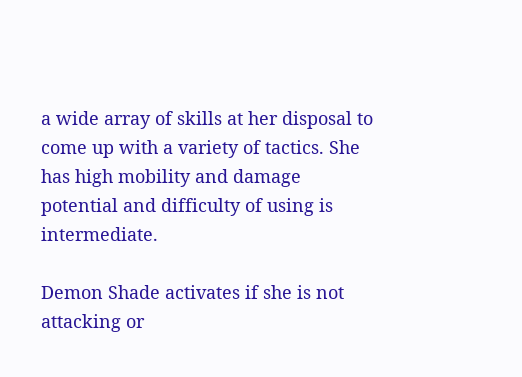a wide array of skills at her disposal to come up with a variety of tactics. She has high mobility and damage potential and difficulty of using is intermediate.

Demon Shade activates if she is not attacking or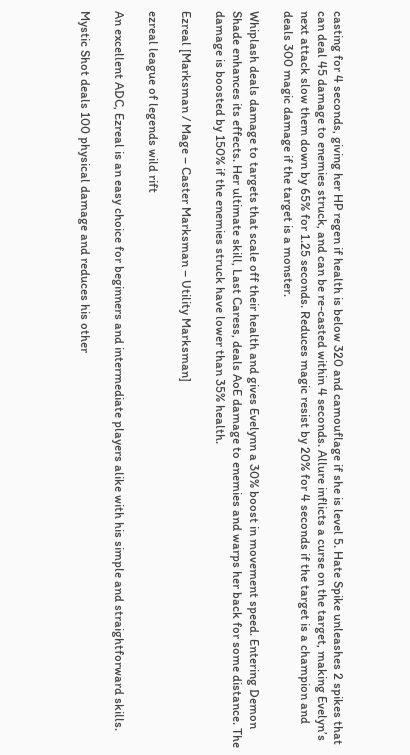casting for 4 seconds, giving her HP regen if health is below 320 and camouflage if she is level 5. Hate Spike unleashes 2 spikes that can deal 45 damage to enemies struck, and can be re-casted within 4 seconds. Allure inflicts a curse on the target, making Evelyn’s next attack slow them down by 65% for 1.25 seconds. Reduces magic resist by 20% for 4 seconds if the target is a champion and deals 300 magic damage if the target is a monster.

Whiplash deals damage to targets that scale off their health and gives Evelynn a 30% boost in movement speed. Entering Demon Shade enhances its effects. Her ultimate skill, Last Caress, deals AoE damage to enemies and warps her back for some distance. The damage is boosted by 150% if the enemies struck have lower than 35% health.

Ezreal [Marksman / Mage – Caster Marksman – Utility Marksman]

ezreal league of legends wild rift

An excellent ADC, Ezreal is an easy choice for beginners and intermediate players alike with his simple and straightforward skills.

Mystic Shot deals 100 physical damage and reduces his other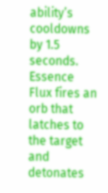ability’s cooldowns by 1.5 seconds. Essence Flux fires an orb that latches to the target and detonates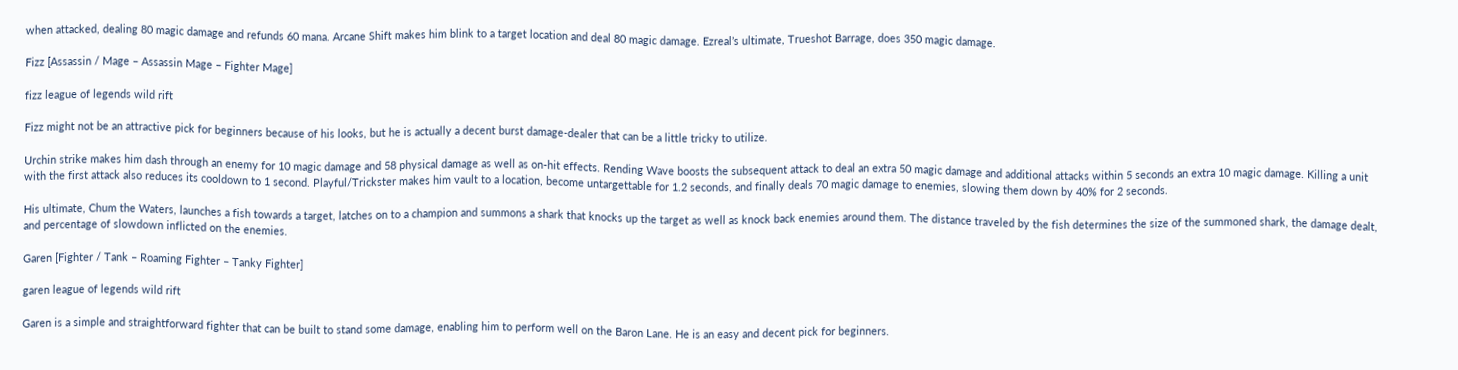when attacked, dealing 80 magic damage and refunds 60 mana. Arcane Shift makes him blink to a target location and deal 80 magic damage. Ezreal’s ultimate, Trueshot Barrage, does 350 magic damage.

Fizz [Assassin / Mage – Assassin Mage – Fighter Mage]

fizz league of legends wild rift

Fizz might not be an attractive pick for beginners because of his looks, but he is actually a decent burst damage-dealer that can be a little tricky to utilize.

Urchin strike makes him dash through an enemy for 10 magic damage and 58 physical damage as well as on-hit effects. Rending Wave boosts the subsequent attack to deal an extra 50 magic damage and additional attacks within 5 seconds an extra 10 magic damage. Killing a unit with the first attack also reduces its cooldown to 1 second. Playful/Trickster makes him vault to a location, become untargettable for 1.2 seconds, and finally deals 70 magic damage to enemies, slowing them down by 40% for 2 seconds.

His ultimate, Chum the Waters, launches a fish towards a target, latches on to a champion and summons a shark that knocks up the target as well as knock back enemies around them. The distance traveled by the fish determines the size of the summoned shark, the damage dealt, and percentage of slowdown inflicted on the enemies.

Garen [Fighter / Tank – Roaming Fighter – Tanky Fighter]

garen league of legends wild rift

Garen is a simple and straightforward fighter that can be built to stand some damage, enabling him to perform well on the Baron Lane. He is an easy and decent pick for beginners.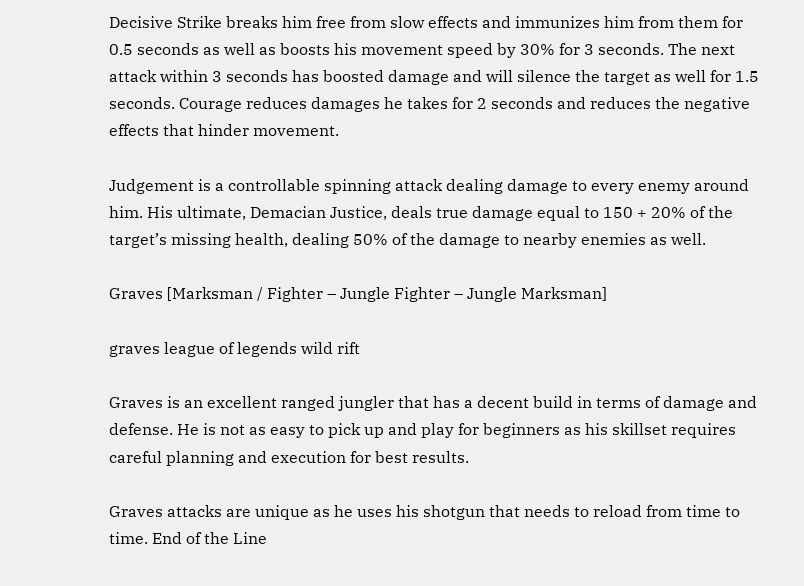Decisive Strike breaks him free from slow effects and immunizes him from them for 0.5 seconds as well as boosts his movement speed by 30% for 3 seconds. The next attack within 3 seconds has boosted damage and will silence the target as well for 1.5 seconds. Courage reduces damages he takes for 2 seconds and reduces the negative effects that hinder movement.

Judgement is a controllable spinning attack dealing damage to every enemy around him. His ultimate, Demacian Justice, deals true damage equal to 150 + 20% of the target’s missing health, dealing 50% of the damage to nearby enemies as well.

Graves [Marksman / Fighter – Jungle Fighter – Jungle Marksman]

graves league of legends wild rift

Graves is an excellent ranged jungler that has a decent build in terms of damage and defense. He is not as easy to pick up and play for beginners as his skillset requires careful planning and execution for best results.

Graves attacks are unique as he uses his shotgun that needs to reload from time to time. End of the Line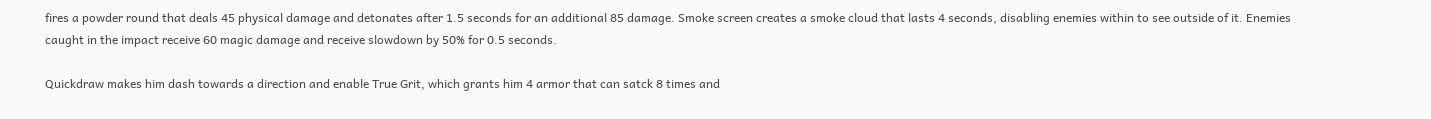fires a powder round that deals 45 physical damage and detonates after 1.5 seconds for an additional 85 damage. Smoke screen creates a smoke cloud that lasts 4 seconds, disabling enemies within to see outside of it. Enemies caught in the impact receive 60 magic damage and receive slowdown by 50% for 0.5 seconds.

Quickdraw makes him dash towards a direction and enable True Grit, which grants him 4 armor that can satck 8 times and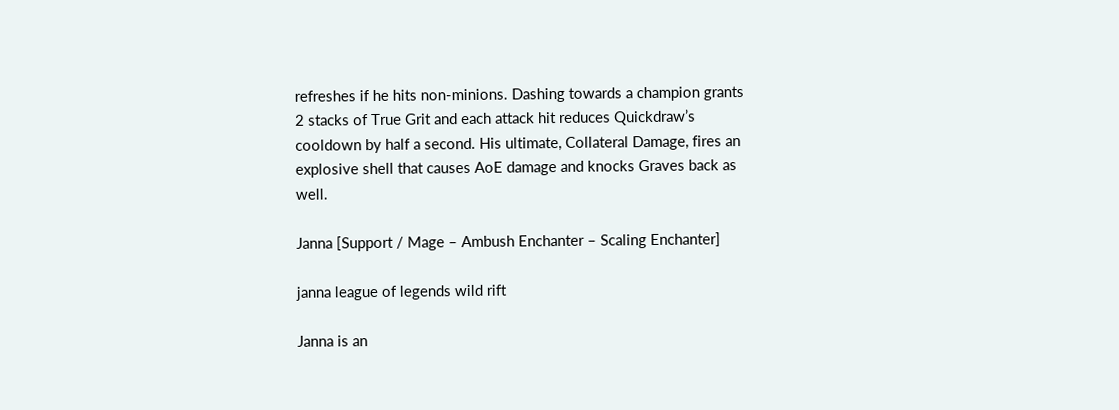refreshes if he hits non-minions. Dashing towards a champion grants 2 stacks of True Grit and each attack hit reduces Quickdraw’s cooldown by half a second. His ultimate, Collateral Damage, fires an explosive shell that causes AoE damage and knocks Graves back as well.

Janna [Support / Mage – Ambush Enchanter – Scaling Enchanter]

janna league of legends wild rift

Janna is an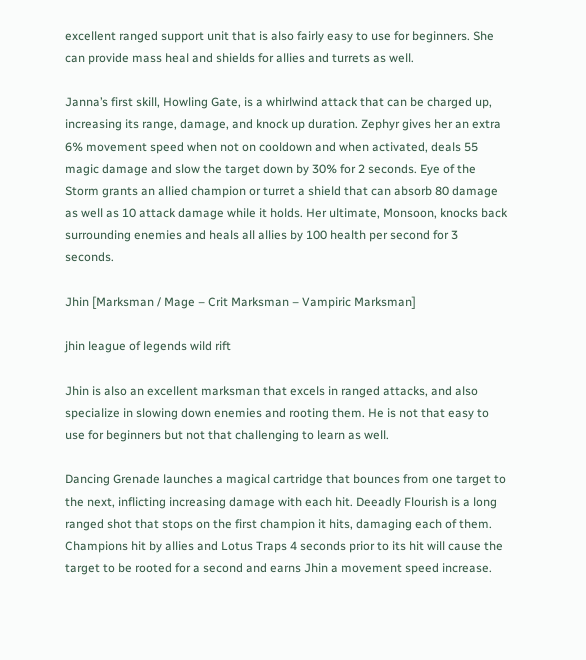excellent ranged support unit that is also fairly easy to use for beginners. She can provide mass heal and shields for allies and turrets as well.

Janna’s first skill, Howling Gate, is a whirlwind attack that can be charged up, increasing its range, damage, and knock up duration. Zephyr gives her an extra 6% movement speed when not on cooldown and when activated, deals 55 magic damage and slow the target down by 30% for 2 seconds. Eye of the Storm grants an allied champion or turret a shield that can absorb 80 damage as well as 10 attack damage while it holds. Her ultimate, Monsoon, knocks back surrounding enemies and heals all allies by 100 health per second for 3 seconds.

Jhin [Marksman / Mage – Crit Marksman – Vampiric Marksman]

jhin league of legends wild rift

Jhin is also an excellent marksman that excels in ranged attacks, and also specialize in slowing down enemies and rooting them. He is not that easy to use for beginners but not that challenging to learn as well.

Dancing Grenade launches a magical cartridge that bounces from one target to the next, inflicting increasing damage with each hit. Deeadly Flourish is a long ranged shot that stops on the first champion it hits, damaging each of them. Champions hit by allies and Lotus Traps 4 seconds prior to its hit will cause the target to be rooted for a second and earns Jhin a movement speed increase.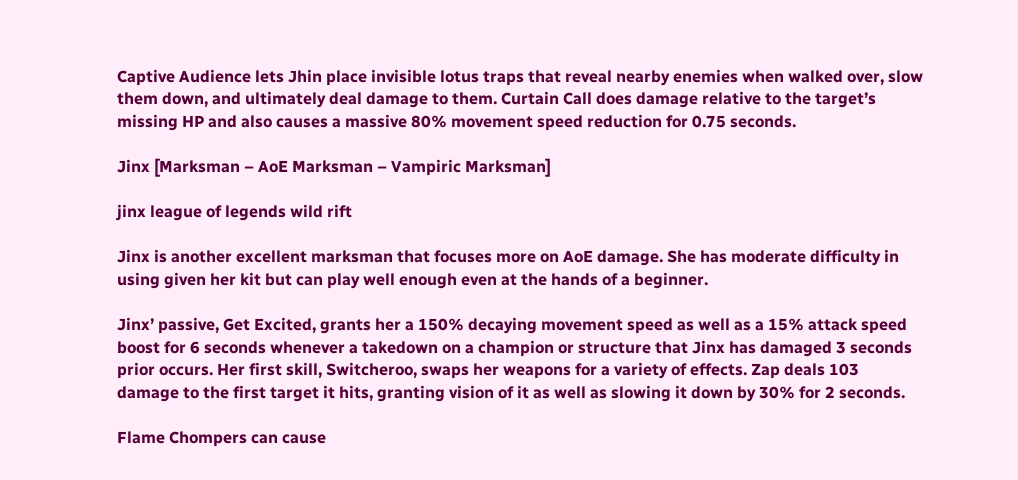Captive Audience lets Jhin place invisible lotus traps that reveal nearby enemies when walked over, slow them down, and ultimately deal damage to them. Curtain Call does damage relative to the target’s missing HP and also causes a massive 80% movement speed reduction for 0.75 seconds.

Jinx [Marksman – AoE Marksman – Vampiric Marksman]

jinx league of legends wild rift

Jinx is another excellent marksman that focuses more on AoE damage. She has moderate difficulty in using given her kit but can play well enough even at the hands of a beginner.

Jinx’ passive, Get Excited, grants her a 150% decaying movement speed as well as a 15% attack speed boost for 6 seconds whenever a takedown on a champion or structure that Jinx has damaged 3 seconds prior occurs. Her first skill, Switcheroo, swaps her weapons for a variety of effects. Zap deals 103 damage to the first target it hits, granting vision of it as well as slowing it down by 30% for 2 seconds.

Flame Chompers can cause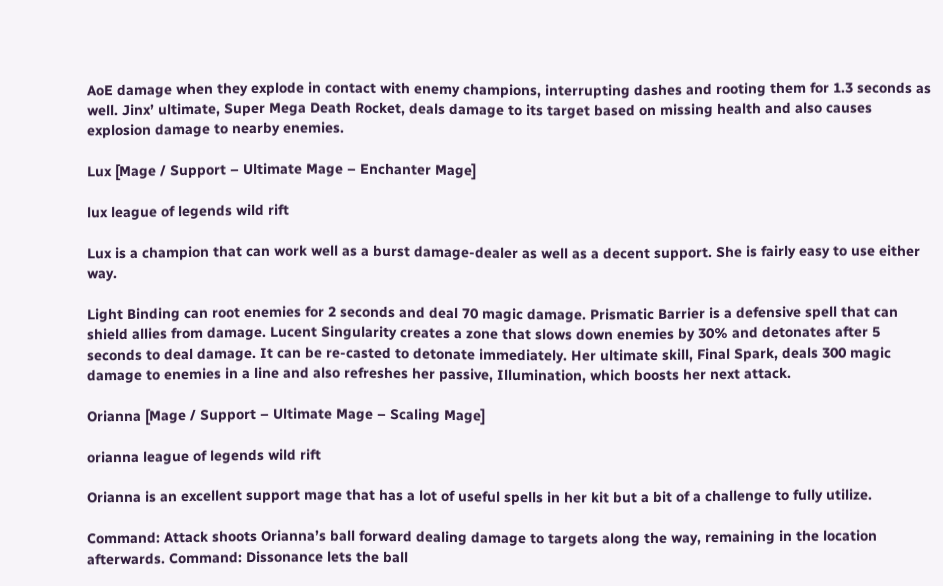AoE damage when they explode in contact with enemy champions, interrupting dashes and rooting them for 1.3 seconds as well. Jinx’ ultimate, Super Mega Death Rocket, deals damage to its target based on missing health and also causes explosion damage to nearby enemies.

Lux [Mage / Support – Ultimate Mage – Enchanter Mage]

lux league of legends wild rift

Lux is a champion that can work well as a burst damage-dealer as well as a decent support. She is fairly easy to use either way.

Light Binding can root enemies for 2 seconds and deal 70 magic damage. Prismatic Barrier is a defensive spell that can shield allies from damage. Lucent Singularity creates a zone that slows down enemies by 30% and detonates after 5 seconds to deal damage. It can be re-casted to detonate immediately. Her ultimate skill, Final Spark, deals 300 magic damage to enemies in a line and also refreshes her passive, Illumination, which boosts her next attack.

Orianna [Mage / Support – Ultimate Mage – Scaling Mage]

orianna league of legends wild rift

Orianna is an excellent support mage that has a lot of useful spells in her kit but a bit of a challenge to fully utilize.

Command: Attack shoots Orianna’s ball forward dealing damage to targets along the way, remaining in the location afterwards. Command: Dissonance lets the ball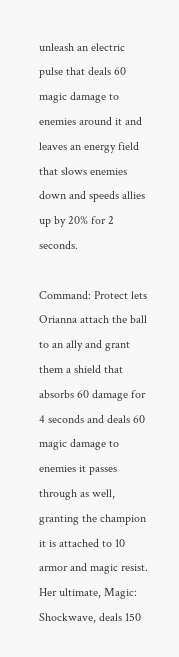unleash an electric pulse that deals 60 magic damage to enemies around it and leaves an energy field that slows enemies down and speeds allies up by 20% for 2 seconds.

Command: Protect lets Orianna attach the ball to an ally and grant them a shield that absorbs 60 damage for 4 seconds and deals 60 magic damage to enemies it passes through as well, granting the champion it is attached to 10 armor and magic resist. Her ultimate, Magic: Shockwave, deals 150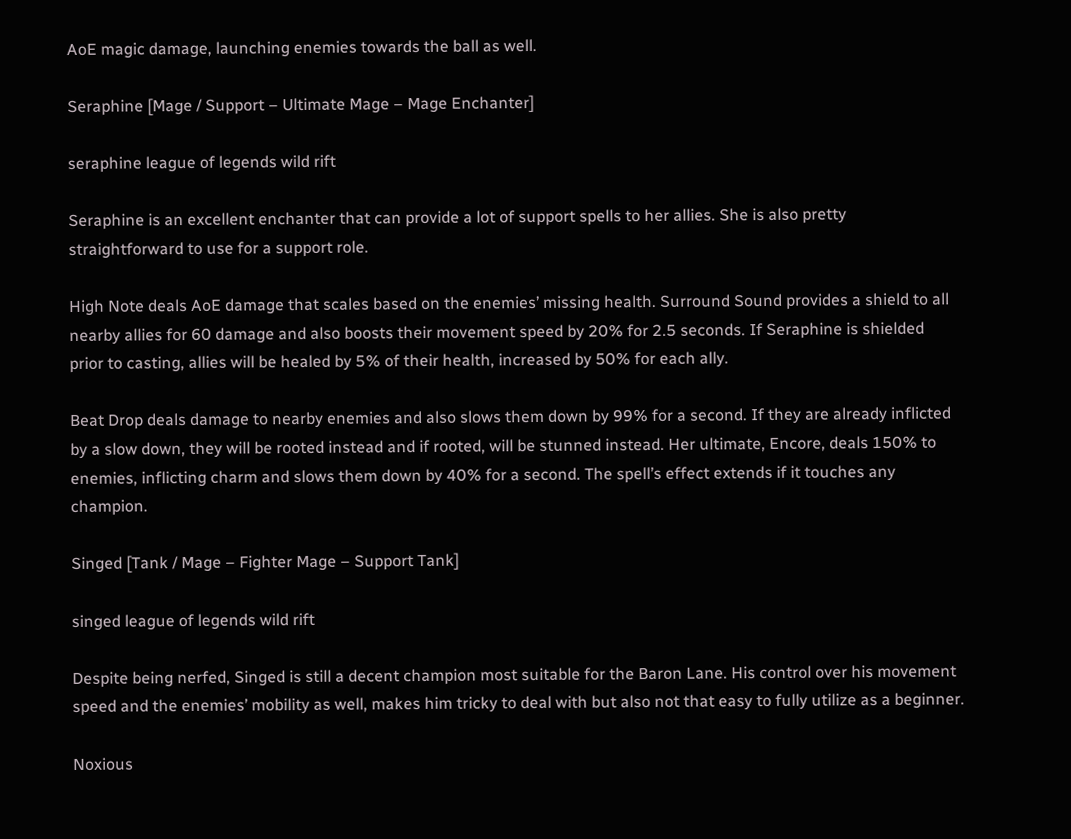AoE magic damage, launching enemies towards the ball as well.

Seraphine [Mage / Support – Ultimate Mage – Mage Enchanter]

seraphine league of legends wild rift

Seraphine is an excellent enchanter that can provide a lot of support spells to her allies. She is also pretty straightforward to use for a support role.

High Note deals AoE damage that scales based on the enemies’ missing health. Surround Sound provides a shield to all nearby allies for 60 damage and also boosts their movement speed by 20% for 2.5 seconds. If Seraphine is shielded prior to casting, allies will be healed by 5% of their health, increased by 50% for each ally.

Beat Drop deals damage to nearby enemies and also slows them down by 99% for a second. If they are already inflicted by a slow down, they will be rooted instead and if rooted, will be stunned instead. Her ultimate, Encore, deals 150% to enemies, inflicting charm and slows them down by 40% for a second. The spell’s effect extends if it touches any champion.

Singed [Tank / Mage – Fighter Mage – Support Tank]

singed league of legends wild rift

Despite being nerfed, Singed is still a decent champion most suitable for the Baron Lane. His control over his movement speed and the enemies’ mobility as well, makes him tricky to deal with but also not that easy to fully utilize as a beginner.

Noxious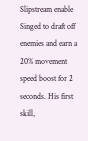Slipstream enable Singed to draft off enemies and earn a 20% movement speed boost for 2 seconds. His first skill,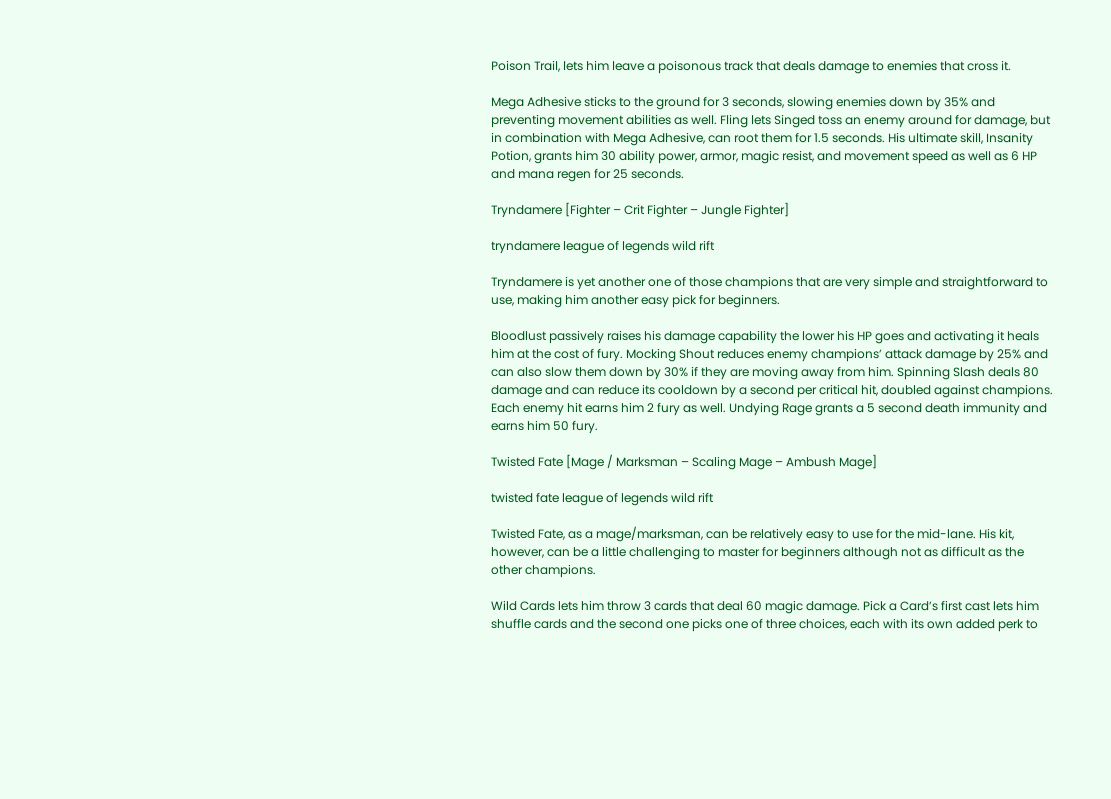Poison Trail, lets him leave a poisonous track that deals damage to enemies that cross it.

Mega Adhesive sticks to the ground for 3 seconds, slowing enemies down by 35% and preventing movement abilities as well. Fling lets Singed toss an enemy around for damage, but in combination with Mega Adhesive, can root them for 1.5 seconds. His ultimate skill, Insanity Potion, grants him 30 ability power, armor, magic resist, and movement speed as well as 6 HP and mana regen for 25 seconds.

Tryndamere [Fighter – Crit Fighter – Jungle Fighter]

tryndamere league of legends wild rift

Tryndamere is yet another one of those champions that are very simple and straightforward to use, making him another easy pick for beginners.

Bloodlust passively raises his damage capability the lower his HP goes and activating it heals him at the cost of fury. Mocking Shout reduces enemy champions’ attack damage by 25% and can also slow them down by 30% if they are moving away from him. Spinning Slash deals 80 damage and can reduce its cooldown by a second per critical hit, doubled against champions. Each enemy hit earns him 2 fury as well. Undying Rage grants a 5 second death immunity and earns him 50 fury.

Twisted Fate [Mage / Marksman – Scaling Mage – Ambush Mage]

twisted fate league of legends wild rift

Twisted Fate, as a mage/marksman, can be relatively easy to use for the mid-lane. His kit, however, can be a little challenging to master for beginners although not as difficult as the other champions.

Wild Cards lets him throw 3 cards that deal 60 magic damage. Pick a Card’s first cast lets him shuffle cards and the second one picks one of three choices, each with its own added perk to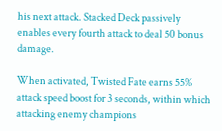his next attack. Stacked Deck passively enables every fourth attack to deal 50 bonus damage.

When activated, Twisted Fate earns 55% attack speed boost for 3 seconds, within which attacking enemy champions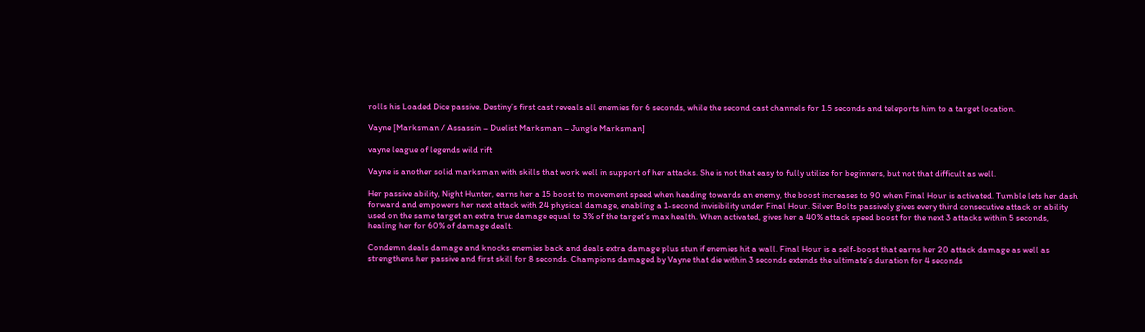rolls his Loaded Dice passive. Destiny’s first cast reveals all enemies for 6 seconds, while the second cast channels for 1.5 seconds and teleports him to a target location.

Vayne [Marksman / Assassin – Duelist Marksman – Jungle Marksman]

vayne league of legends wild rift

Vayne is another solid marksman with skills that work well in support of her attacks. She is not that easy to fully utilize for beginners, but not that difficult as well.

Her passive ability, Night Hunter, earns her a 15 boost to movement speed when heading towards an enemy, the boost increases to 90 when Final Hour is activated. Tumble lets her dash forward and empowers her next attack with 24 physical damage, enabling a 1-second invisibility under Final Hour. Silver Bolts passively gives every third consecutive attack or ability used on the same target an extra true damage equal to 3% of the target’s max health. When activated, gives her a 40% attack speed boost for the next 3 attacks within 5 seconds, healing her for 60% of damage dealt.

Condemn deals damage and knocks enemies back and deals extra damage plus stun if enemies hit a wall. Final Hour is a self-boost that earns her 20 attack damage as well as strengthens her passive and first skill for 8 seconds. Champions damaged by Vayne that die within 3 seconds extends the ultimate’s duration for 4 seconds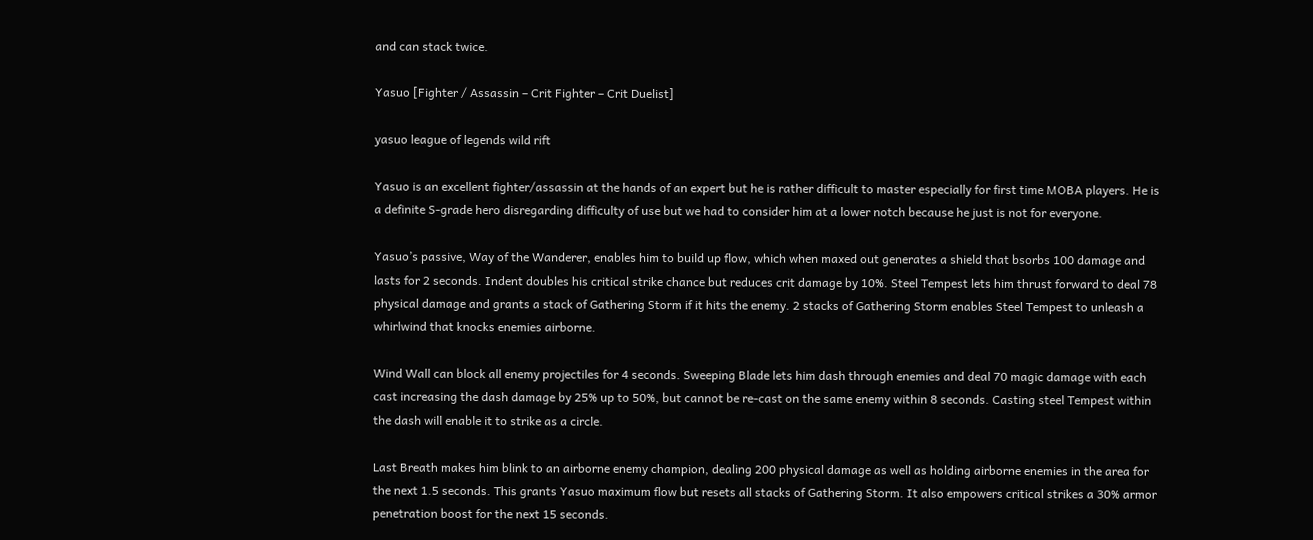and can stack twice.

Yasuo [Fighter / Assassin – Crit Fighter – Crit Duelist]

yasuo league of legends wild rift

Yasuo is an excellent fighter/assassin at the hands of an expert but he is rather difficult to master especially for first time MOBA players. He is a definite S-grade hero disregarding difficulty of use but we had to consider him at a lower notch because he just is not for everyone.

Yasuo’s passive, Way of the Wanderer, enables him to build up flow, which when maxed out generates a shield that bsorbs 100 damage and lasts for 2 seconds. Indent doubles his critical strike chance but reduces crit damage by 10%. Steel Tempest lets him thrust forward to deal 78 physical damage and grants a stack of Gathering Storm if it hits the enemy. 2 stacks of Gathering Storm enables Steel Tempest to unleash a whirlwind that knocks enemies airborne.

Wind Wall can block all enemy projectiles for 4 seconds. Sweeping Blade lets him dash through enemies and deal 70 magic damage with each cast increasing the dash damage by 25% up to 50%, but cannot be re-cast on the same enemy within 8 seconds. Casting steel Tempest within the dash will enable it to strike as a circle.

Last Breath makes him blink to an airborne enemy champion, dealing 200 physical damage as well as holding airborne enemies in the area for the next 1.5 seconds. This grants Yasuo maximum flow but resets all stacks of Gathering Storm. It also empowers critical strikes a 30% armor penetration boost for the next 15 seconds.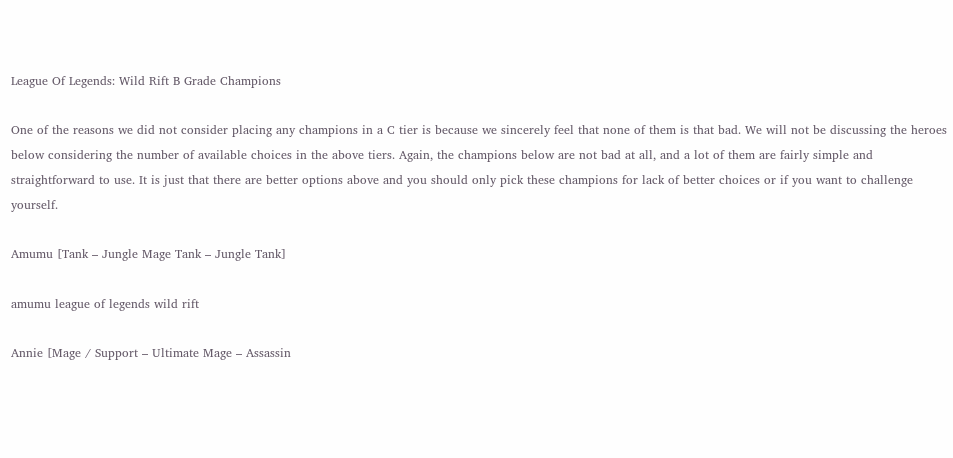League Of Legends: Wild Rift B Grade Champions

One of the reasons we did not consider placing any champions in a C tier is because we sincerely feel that none of them is that bad. We will not be discussing the heroes below considering the number of available choices in the above tiers. Again, the champions below are not bad at all, and a lot of them are fairly simple and straightforward to use. It is just that there are better options above and you should only pick these champions for lack of better choices or if you want to challenge yourself.

Amumu [Tank – Jungle Mage Tank – Jungle Tank]

amumu league of legends wild rift

Annie [Mage / Support – Ultimate Mage – Assassin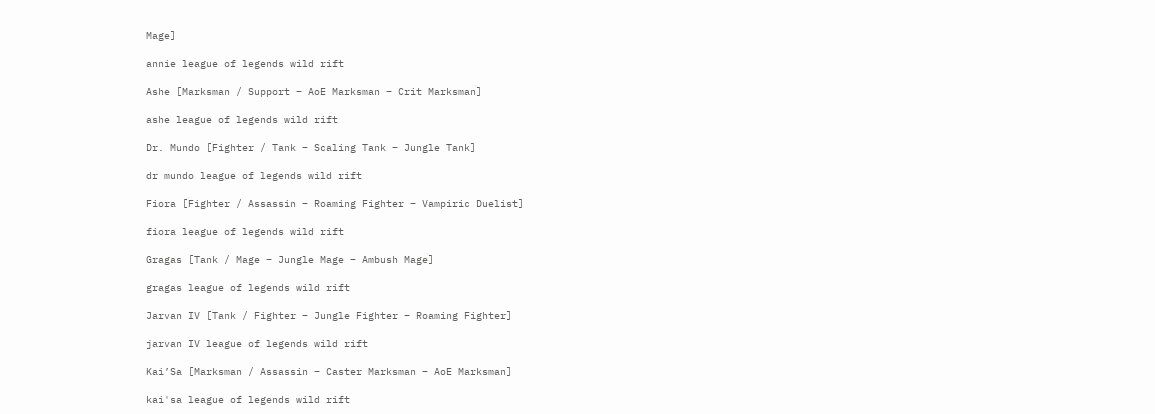Mage]

annie league of legends wild rift

Ashe [Marksman / Support – AoE Marksman – Crit Marksman]

ashe league of legends wild rift

Dr. Mundo [Fighter / Tank – Scaling Tank – Jungle Tank]

dr mundo league of legends wild rift

Fiora [Fighter / Assassin – Roaming Fighter – Vampiric Duelist]

fiora league of legends wild rift

Gragas [Tank / Mage – Jungle Mage – Ambush Mage]

gragas league of legends wild rift

Jarvan IV [Tank / Fighter – Jungle Fighter – Roaming Fighter]

jarvan IV league of legends wild rift

Kai’Sa [Marksman / Assassin – Caster Marksman – AoE Marksman]

kai'sa league of legends wild rift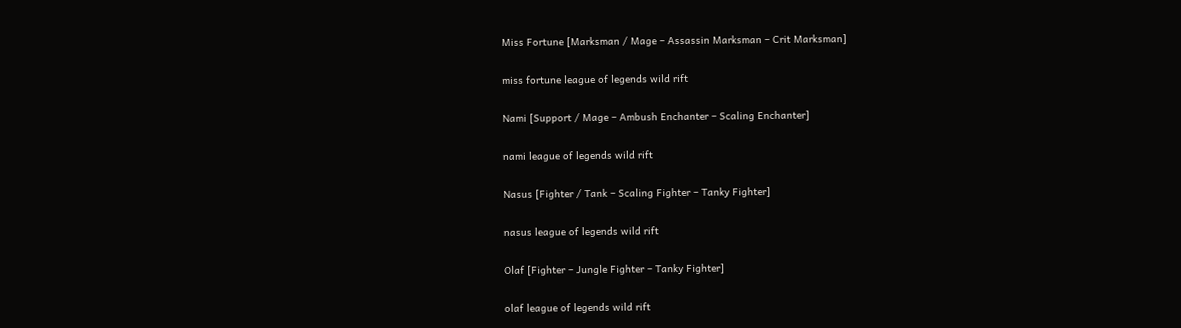Miss Fortune [Marksman / Mage – Assassin Marksman – Crit Marksman]

miss fortune league of legends wild rift

Nami [Support / Mage – Ambush Enchanter – Scaling Enchanter]

nami league of legends wild rift

Nasus [Fighter / Tank – Scaling Fighter – Tanky Fighter]

nasus league of legends wild rift

Olaf [Fighter – Jungle Fighter – Tanky Fighter]

olaf league of legends wild rift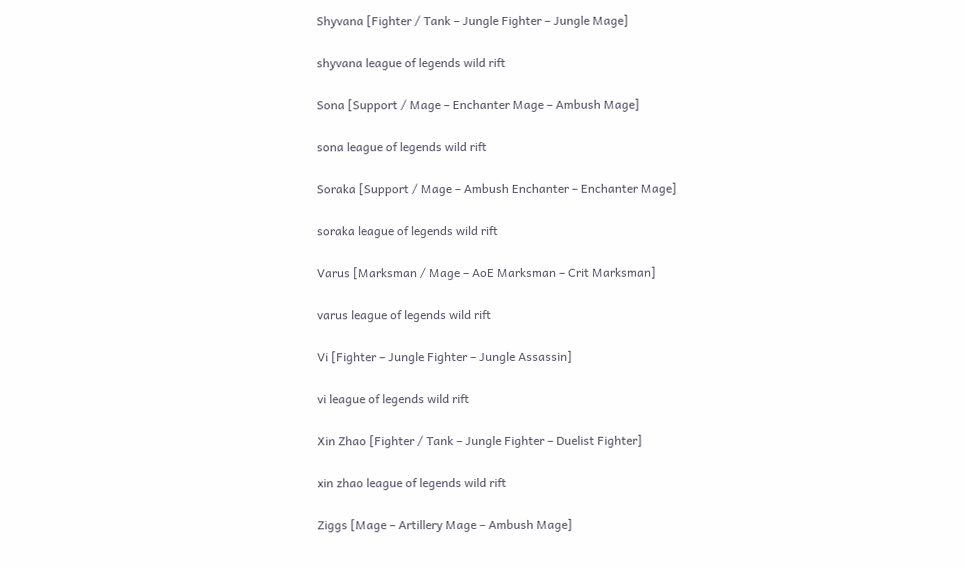Shyvana [Fighter / Tank – Jungle Fighter – Jungle Mage]

shyvana league of legends wild rift

Sona [Support / Mage – Enchanter Mage – Ambush Mage]

sona league of legends wild rift

Soraka [Support / Mage – Ambush Enchanter – Enchanter Mage]

soraka league of legends wild rift

Varus [Marksman / Mage – AoE Marksman – Crit Marksman]

varus league of legends wild rift

Vi [Fighter – Jungle Fighter – Jungle Assassin]

vi league of legends wild rift

Xin Zhao [Fighter / Tank – Jungle Fighter – Duelist Fighter]

xin zhao league of legends wild rift

Ziggs [Mage – Artillery Mage – Ambush Mage]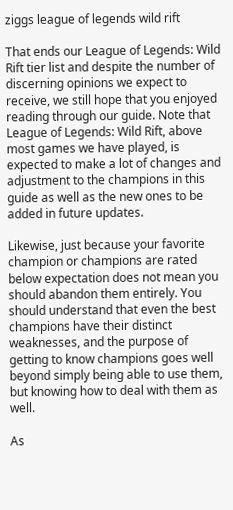ziggs league of legends wild rift

That ends our League of Legends: Wild Rift tier list and despite the number of discerning opinions we expect to receive, we still hope that you enjoyed reading through our guide. Note that League of Legends: Wild Rift, above most games we have played, is expected to make a lot of changes and adjustment to the champions in this guide as well as the new ones to be added in future updates.

Likewise, just because your favorite champion or champions are rated below expectation does not mean you should abandon them entirely. You should understand that even the best champions have their distinct weaknesses, and the purpose of getting to know champions goes well beyond simply being able to use them, but knowing how to deal with them as well.

As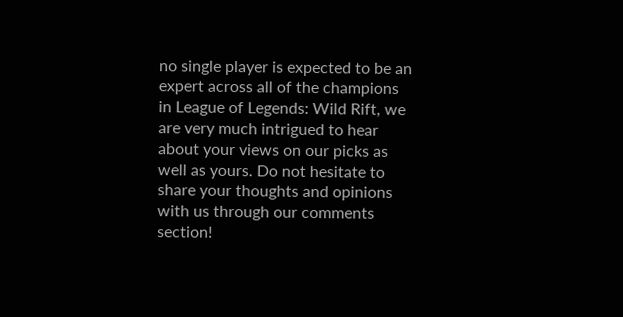no single player is expected to be an expert across all of the champions in League of Legends: Wild Rift, we are very much intrigued to hear about your views on our picks as well as yours. Do not hesitate to share your thoughts and opinions with us through our comments section!